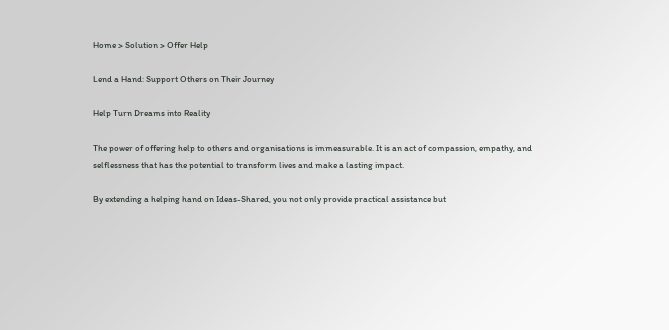Home > Solution > Offer Help

Lend a Hand: Support Others on Their Journey

Help Turn Dreams into Reality

The power of offering help to others and organisations is immeasurable. It is an act of compassion, empathy, and selflessness that has the potential to transform lives and make a lasting impact.

By extending a helping hand on Ideas-Shared, you not only provide practical assistance but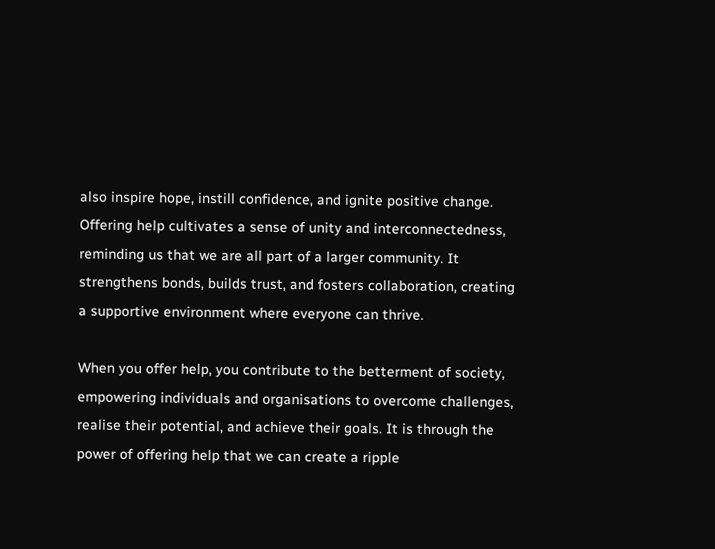also inspire hope, instill confidence, and ignite positive change. Offering help cultivates a sense of unity and interconnectedness, reminding us that we are all part of a larger community. It strengthens bonds, builds trust, and fosters collaboration, creating a supportive environment where everyone can thrive.

When you offer help, you contribute to the betterment of society, empowering individuals and organisations to overcome challenges, realise their potential, and achieve their goals. It is through the power of offering help that we can create a ripple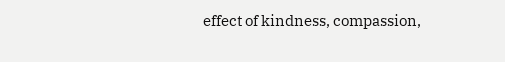effect of kindness, compassion,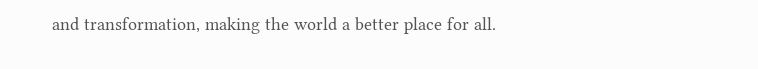and transformation, making the world a better place for all.